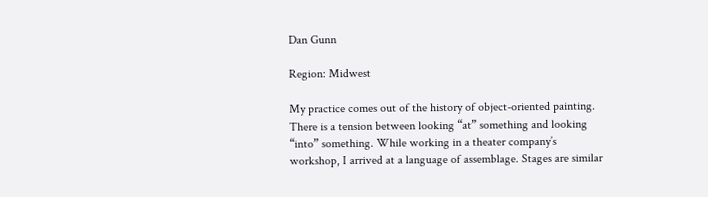Dan Gunn

Region: Midwest

My practice comes out of the history of object-oriented painting. There is a tension between looking “at” something and looking “into” something. While working in a theater company’s workshop, I arrived at a language of assemblage. Stages are similar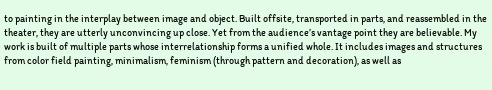to painting in the interplay between image and object. Built offsite, transported in parts, and reassembled in the theater, they are utterly unconvincing up close. Yet from the audience’s vantage point they are believable. My work is built of multiple parts whose interrelationship forms a unified whole. It includes images and structures from color field painting, minimalism, feminism (through pattern and decoration), as well as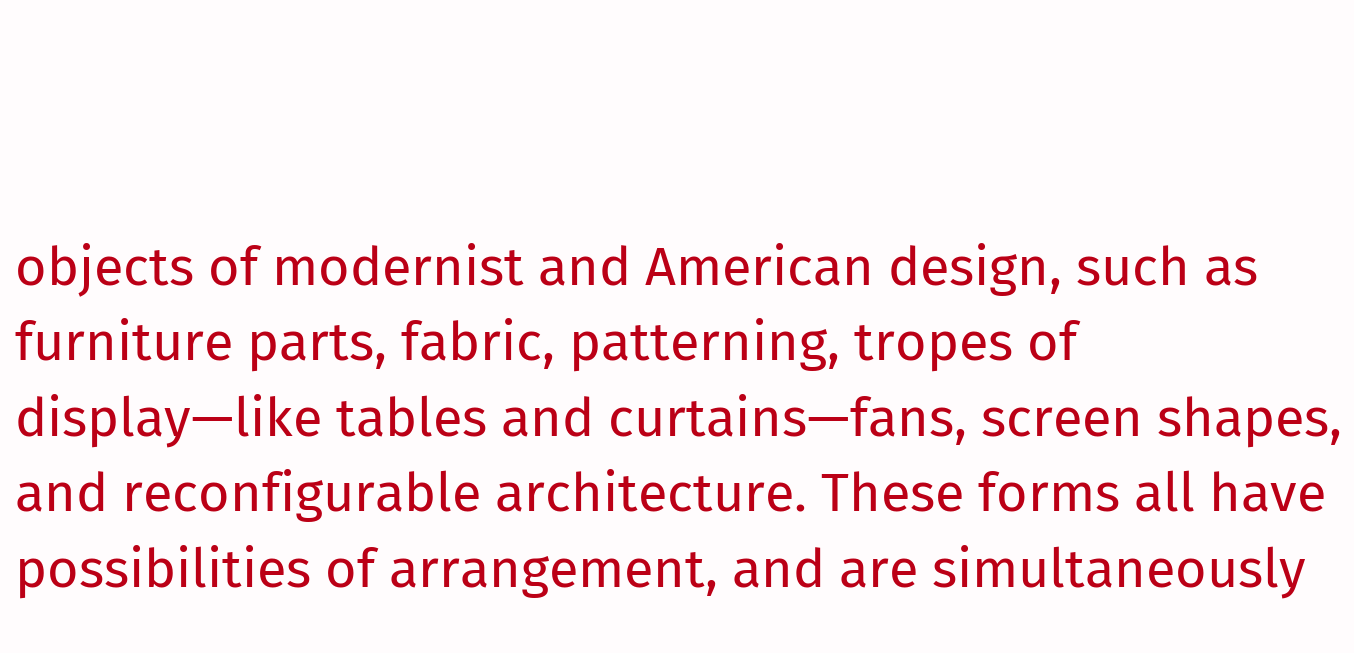objects of modernist and American design, such as furniture parts, fabric, patterning, tropes of display—like tables and curtains—fans, screen shapes, and reconfigurable architecture. These forms all have possibilities of arrangement, and are simultaneously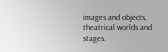images and objects, theatrical worlds and stages.